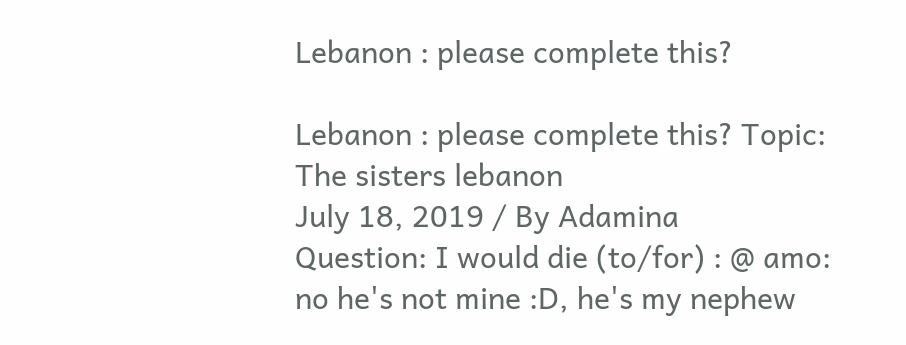Lebanon : please complete this?

Lebanon : please complete this? Topic: The sisters lebanon
July 18, 2019 / By Adamina
Question: I would die (to/for) : @ amo: no he's not mine :D, he's my nephew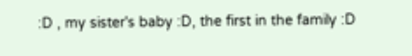:D , my sister's baby :D, the first in the family :D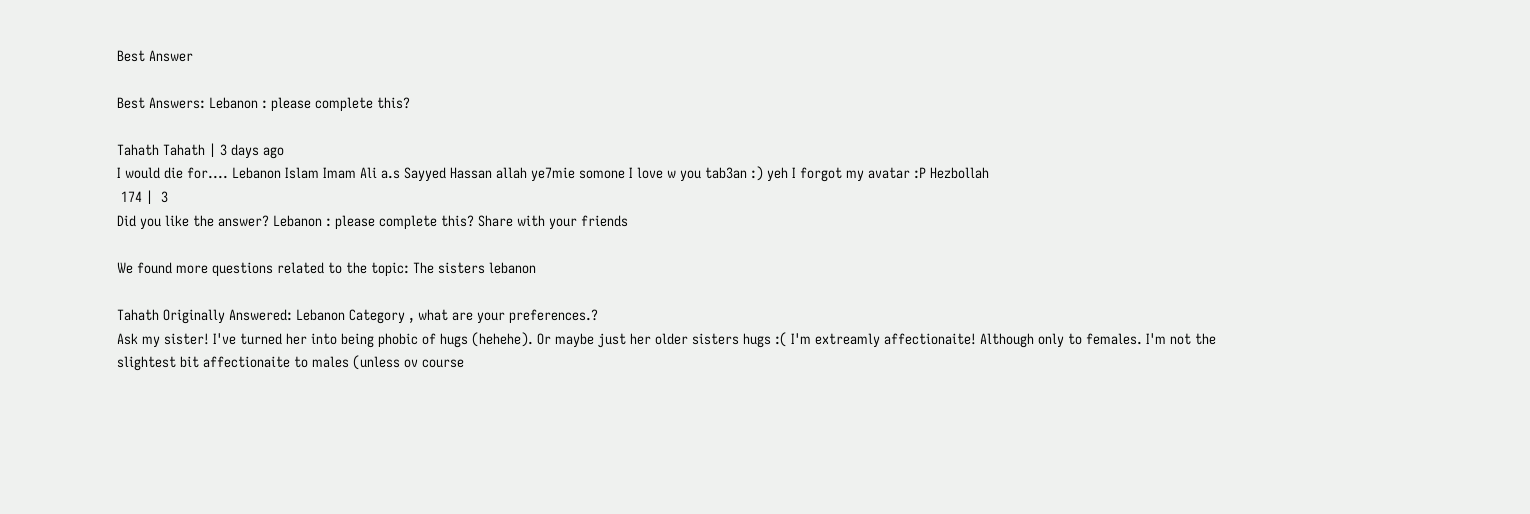Best Answer

Best Answers: Lebanon : please complete this?

Tahath Tahath | 3 days ago
I would die for.... Lebanon Islam Imam Ali a.s Sayyed Hassan allah ye7mie somone I love w you tab3an :) yeh I forgot my avatar :P Hezbollah
 174 |  3
Did you like the answer? Lebanon : please complete this? Share with your friends

We found more questions related to the topic: The sisters lebanon

Tahath Originally Answered: Lebanon Category , what are your preferences.?
Ask my sister! I've turned her into being phobic of hugs (hehehe). Or maybe just her older sisters hugs :( I'm extreamly affectionaite! Although only to females. I'm not the slightest bit affectionaite to males (unless ov course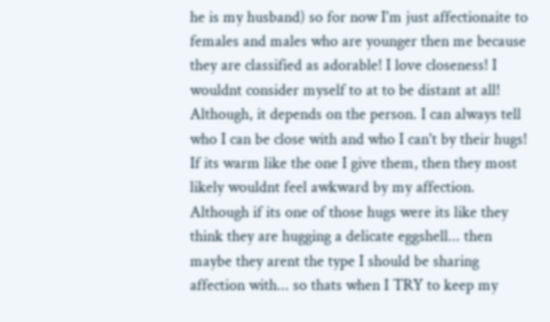he is my husband) so for now I'm just affectionaite to females and males who are younger then me because they are classified as adorable! I love closeness! I wouldnt consider myself to at to be distant at all! Although, it depends on the person. I can always tell who I can be close with and who I can't by their hugs! If its warm like the one I give them, then they most likely wouldnt feel awkward by my affection. Although if its one of those hugs were its like they think they are hugging a delicate eggshell... then maybe they arent the type I should be sharing affection with... so thats when I TRY to keep my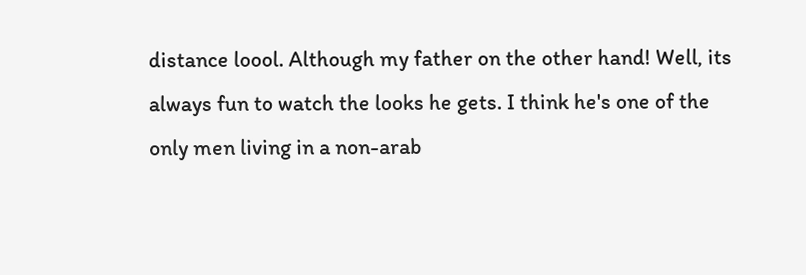distance loool. Although my father on the other hand! Well, its always fun to watch the looks he gets. I think he's one of the only men living in a non-arab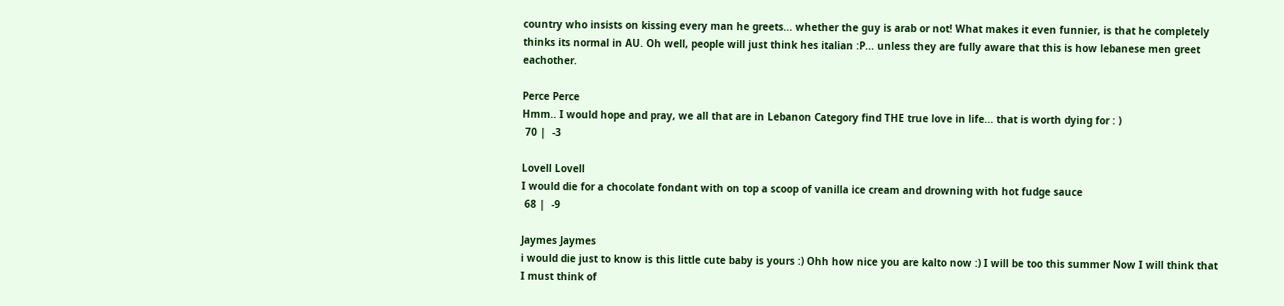country who insists on kissing every man he greets... whether the guy is arab or not! What makes it even funnier, is that he completely thinks its normal in AU. Oh well, people will just think hes italian :P... unless they are fully aware that this is how lebanese men greet eachother.

Perce Perce
Hmm.. I would hope and pray, we all that are in Lebanon Category find THE true love in life... that is worth dying for : )
 70 |  -3

Lovell Lovell
I would die for a chocolate fondant with on top a scoop of vanilla ice cream and drowning with hot fudge sauce
 68 |  -9

Jaymes Jaymes
i would die just to know is this little cute baby is yours :) Ohh how nice you are kalto now :) I will be too this summer Now I will think that I must think of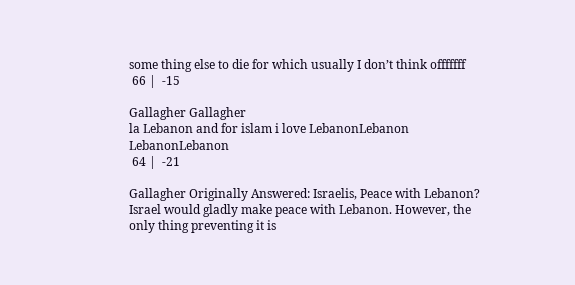some thing else to die for which usually I don’t think offfffff
 66 |  -15

Gallagher Gallagher
la Lebanon and for islam i love LebanonLebanon LebanonLebanon
 64 |  -21

Gallagher Originally Answered: Israelis, Peace with Lebanon?
Israel would gladly make peace with Lebanon. However, the only thing preventing it is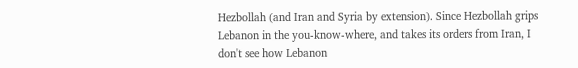Hezbollah (and Iran and Syria by extension). Since Hezbollah grips Lebanon in the you-know-where, and takes its orders from Iran, I don't see how Lebanon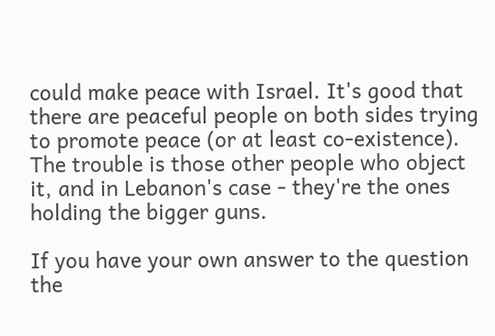could make peace with Israel. It's good that there are peaceful people on both sides trying to promote peace (or at least co-existence). The trouble is those other people who object it, and in Lebanon's case - they're the ones holding the bigger guns.

If you have your own answer to the question the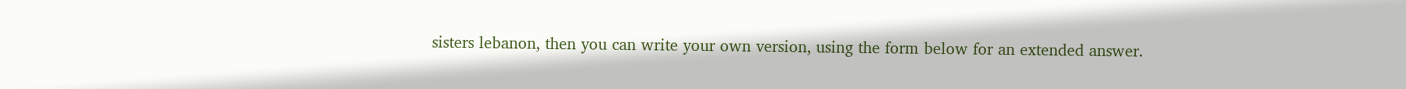sisters lebanon, then you can write your own version, using the form below for an extended answer.